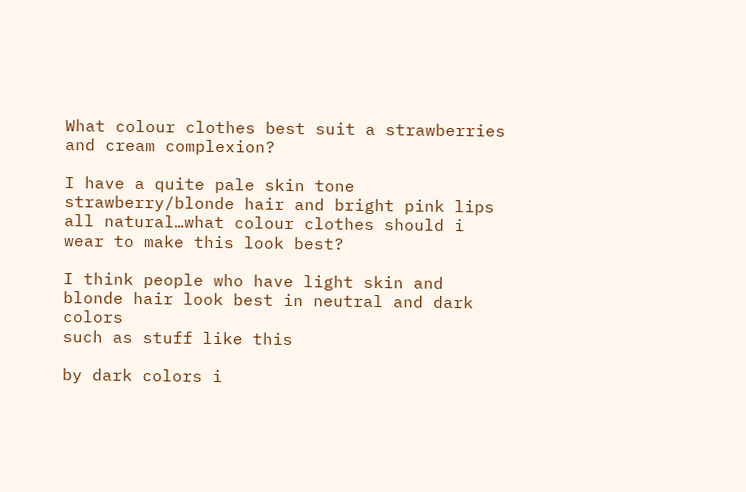What colour clothes best suit a strawberries and cream complexion?

I have a quite pale skin tone strawberry/blonde hair and bright pink lips all natural…what colour clothes should i wear to make this look best?

I think people who have light skin and blonde hair look best in neutral and dark colors
such as stuff like this

by dark colors i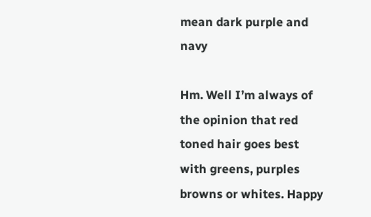mean dark purple and navy

Hm. Well I’m always of the opinion that red toned hair goes best with greens, purples browns or whites. Happy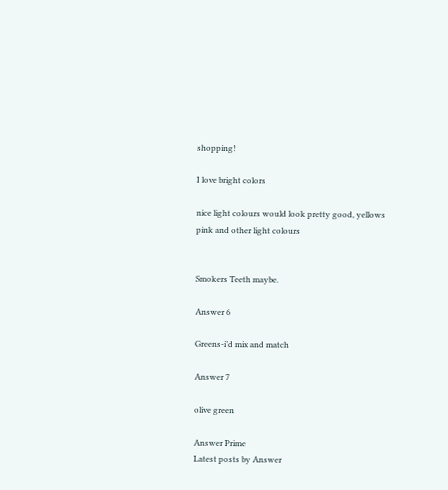shopping!

I love bright colors

nice light colours would look pretty good, yellows pink and other light colours


Smokers Teeth maybe.

Answer 6

Greens-i’d mix and match

Answer 7

olive green

Answer Prime
Latest posts by Answer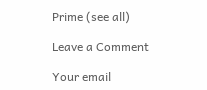Prime (see all)

Leave a Comment

Your email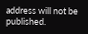address will not be published.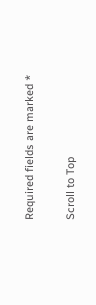Required fields are marked *

Scroll to Top